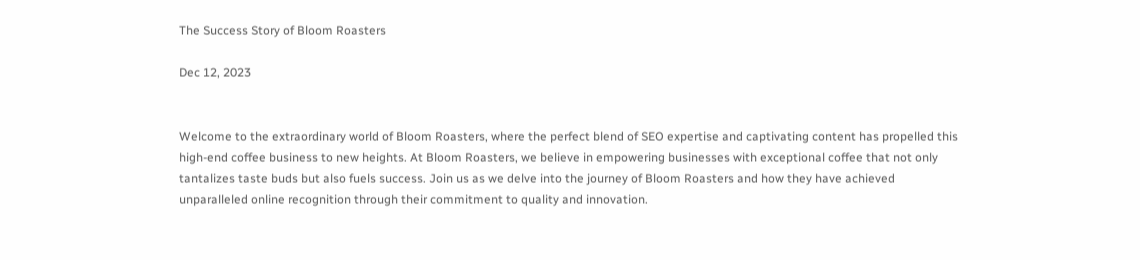The Success Story of Bloom Roasters

Dec 12, 2023


Welcome to the extraordinary world of Bloom Roasters, where the perfect blend of SEO expertise and captivating content has propelled this high-end coffee business to new heights. At Bloom Roasters, we believe in empowering businesses with exceptional coffee that not only tantalizes taste buds but also fuels success. Join us as we delve into the journey of Bloom Roasters and how they have achieved unparalleled online recognition through their commitment to quality and innovation.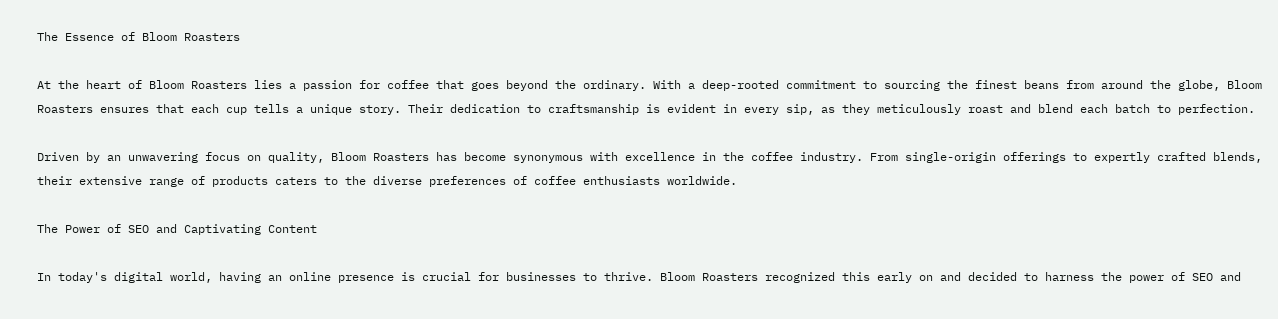The Essence of Bloom Roasters

At the heart of Bloom Roasters lies a passion for coffee that goes beyond the ordinary. With a deep-rooted commitment to sourcing the finest beans from around the globe, Bloom Roasters ensures that each cup tells a unique story. Their dedication to craftsmanship is evident in every sip, as they meticulously roast and blend each batch to perfection.

Driven by an unwavering focus on quality, Bloom Roasters has become synonymous with excellence in the coffee industry. From single-origin offerings to expertly crafted blends, their extensive range of products caters to the diverse preferences of coffee enthusiasts worldwide.

The Power of SEO and Captivating Content

In today's digital world, having an online presence is crucial for businesses to thrive. Bloom Roasters recognized this early on and decided to harness the power of SEO and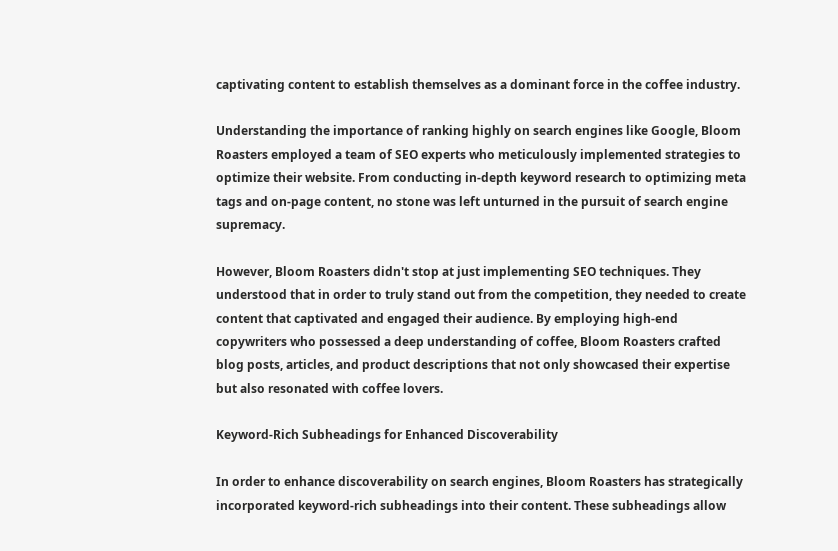captivating content to establish themselves as a dominant force in the coffee industry.

Understanding the importance of ranking highly on search engines like Google, Bloom Roasters employed a team of SEO experts who meticulously implemented strategies to optimize their website. From conducting in-depth keyword research to optimizing meta tags and on-page content, no stone was left unturned in the pursuit of search engine supremacy.

However, Bloom Roasters didn't stop at just implementing SEO techniques. They understood that in order to truly stand out from the competition, they needed to create content that captivated and engaged their audience. By employing high-end copywriters who possessed a deep understanding of coffee, Bloom Roasters crafted blog posts, articles, and product descriptions that not only showcased their expertise but also resonated with coffee lovers.

Keyword-Rich Subheadings for Enhanced Discoverability

In order to enhance discoverability on search engines, Bloom Roasters has strategically incorporated keyword-rich subheadings into their content. These subheadings allow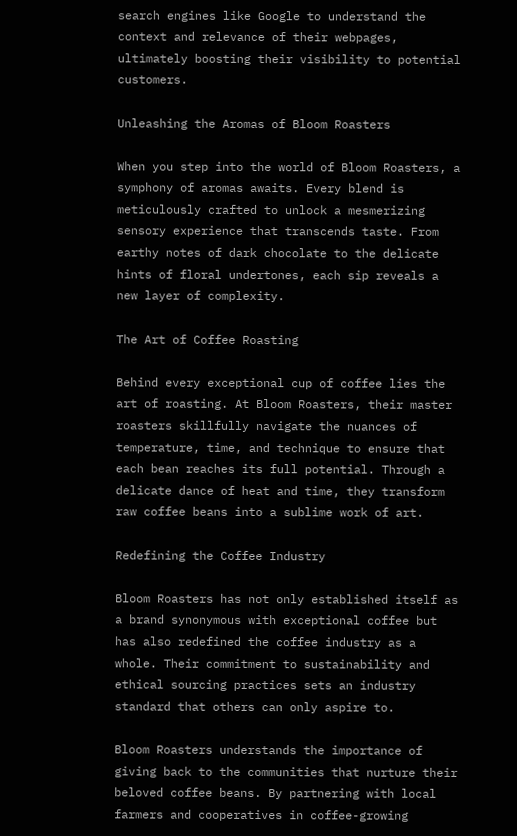search engines like Google to understand the context and relevance of their webpages, ultimately boosting their visibility to potential customers.

Unleashing the Aromas of Bloom Roasters

When you step into the world of Bloom Roasters, a symphony of aromas awaits. Every blend is meticulously crafted to unlock a mesmerizing sensory experience that transcends taste. From earthy notes of dark chocolate to the delicate hints of floral undertones, each sip reveals a new layer of complexity.

The Art of Coffee Roasting

Behind every exceptional cup of coffee lies the art of roasting. At Bloom Roasters, their master roasters skillfully navigate the nuances of temperature, time, and technique to ensure that each bean reaches its full potential. Through a delicate dance of heat and time, they transform raw coffee beans into a sublime work of art.

Redefining the Coffee Industry

Bloom Roasters has not only established itself as a brand synonymous with exceptional coffee but has also redefined the coffee industry as a whole. Their commitment to sustainability and ethical sourcing practices sets an industry standard that others can only aspire to.

Bloom Roasters understands the importance of giving back to the communities that nurture their beloved coffee beans. By partnering with local farmers and cooperatives in coffee-growing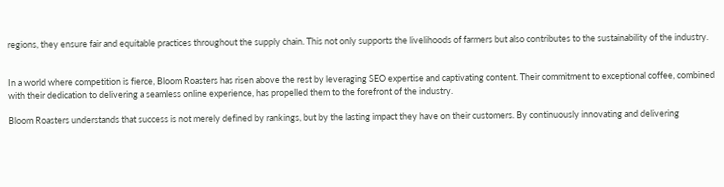regions, they ensure fair and equitable practices throughout the supply chain. This not only supports the livelihoods of farmers but also contributes to the sustainability of the industry.


In a world where competition is fierce, Bloom Roasters has risen above the rest by leveraging SEO expertise and captivating content. Their commitment to exceptional coffee, combined with their dedication to delivering a seamless online experience, has propelled them to the forefront of the industry.

Bloom Roasters understands that success is not merely defined by rankings, but by the lasting impact they have on their customers. By continuously innovating and delivering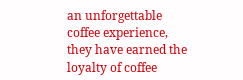an unforgettable coffee experience, they have earned the loyalty of coffee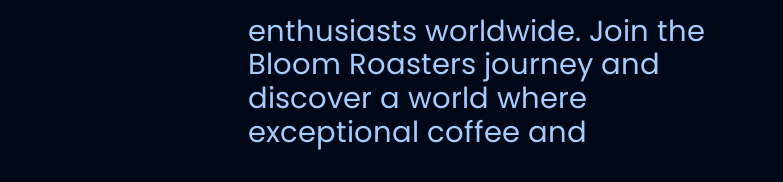enthusiasts worldwide. Join the Bloom Roasters journey and discover a world where exceptional coffee and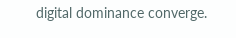digital dominance converge.